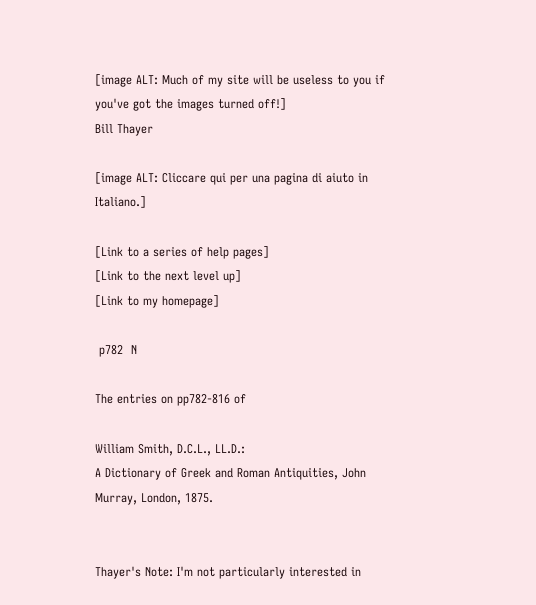[image ALT: Much of my site will be useless to you if you've got the images turned off!]
Bill Thayer

[image ALT: Cliccare qui per una pagina di aiuto in Italiano.]

[Link to a series of help pages]
[Link to the next level up]
[Link to my homepage]

 p782  N

The entries on pp782‑816 of

William Smith, D.C.L., LL.D.:
A Dictionary of Greek and Roman Antiquities, John Murray, London, 1875.


Thayer's Note: I'm not particularly interested in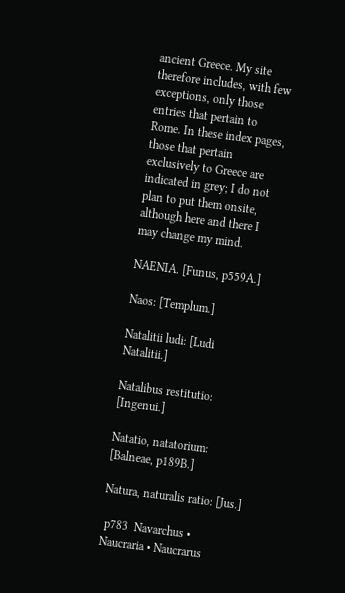ancient Greece. My site therefore includes, with few exceptions, only those entries that pertain to Rome. In these index pages, those that pertain exclusively to Greece are indicated in grey; I do not plan to put them onsite, although here and there I may change my mind.

NAENIA. [Funus, p559A.]

Naos: [Templum.]

Natalitii ludi: [Ludi Natalitii.]

Natalibus restitutio: [Ingenui.]

Natatio, natatorium: [Balneae, p189B.]

Natura, naturalis ratio: [Jus.]

 p783  Navarchus • Naucraria • Naucrarus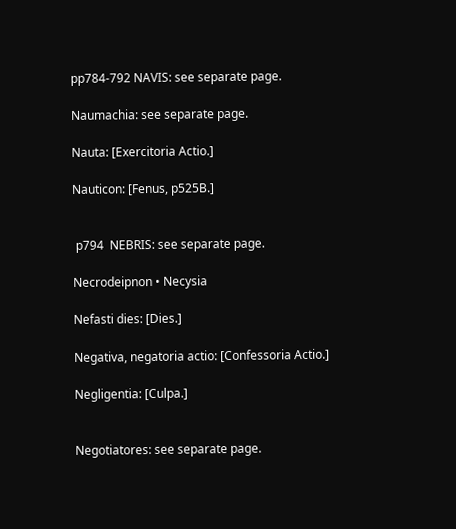pp784‑792 NAVIS: see separate page.

Naumachia: see separate page.

Nauta: [Exercitoria Actio.]

Nauticon: [Fenus, p525B.]


 p794  NEBRIS: see separate page.

Necrodeipnon • Necysia

Nefasti dies: [Dies.]

Negativa, negatoria actio: [Confessoria Actio.]

Negligentia: [Culpa.]


Negotiatores: see separate page.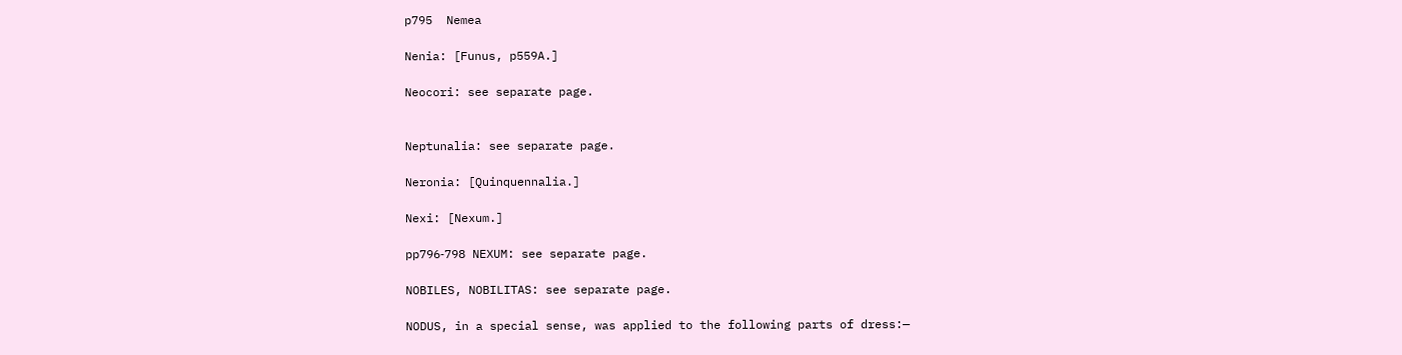p795  Nemea

Nenia: [Funus, p559A.]

Neocori: see separate page.


Neptunalia: see separate page.

Neronia: [Quinquennalia.]

Nexi: [Nexum.]

pp796‑798 NEXUM: see separate page.

NOBILES, NOBILITAS: see separate page.

NODUS, in a special sense, was applied to the following parts of dress:—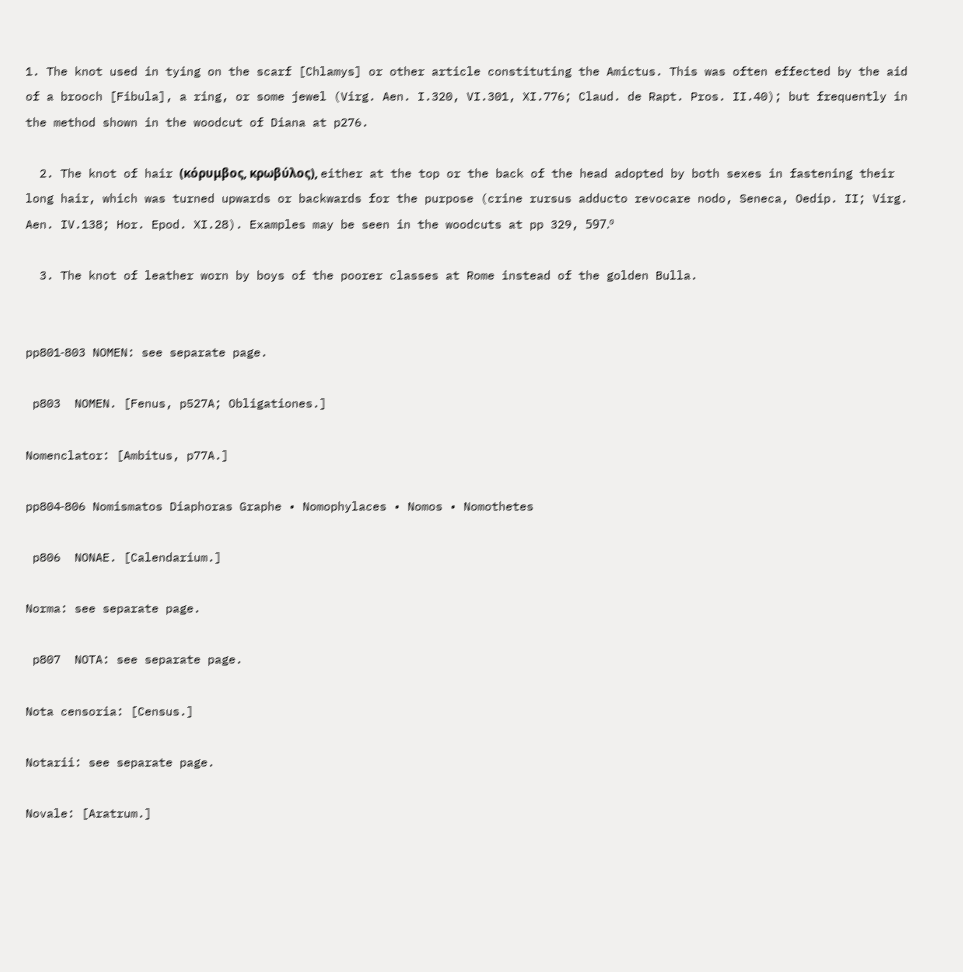1. The knot used in tying on the scarf [Chlamys] or other article constituting the Amictus. This was often effected by the aid of a brooch [Fibula], a ring, or some jewel (Virg. Aen. I.320, VI.301, XI.776; Claud. de Rapt. Pros. II.40); but frequently in the method shown in the woodcut of Diana at p276.

  2. The knot of hair (κόρυμβος, κρωβύλος), either at the top or the back of the head adopted by both sexes in fastening their long hair, which was turned upwards or backwards for the purpose (crine rursus adducto revocare nodo, Seneca, Oedip. II; Virg. Aen. IV.138; Hor. Epod. XI.28). Examples may be seen in the woodcuts at pp 329, 597.º

  3. The knot of leather worn by boys of the poorer classes at Rome instead of the golden Bulla.


pp801‑803 NOMEN: see separate page.

 p803  NOMEN. [Fenus, p527A; Obligationes.]

Nomenclator: [Ambitus, p77A.]

pp804‑806 Nomismatos Diaphoras Graphe • Nomophylaces • Nomos • Nomothetes

 p806  NONAE. [Calendarium.]

Norma: see separate page.

 p807  NOTA: see separate page.

Nota censoria: [Census.]

Notarii: see separate page.

Novale: [Aratrum.]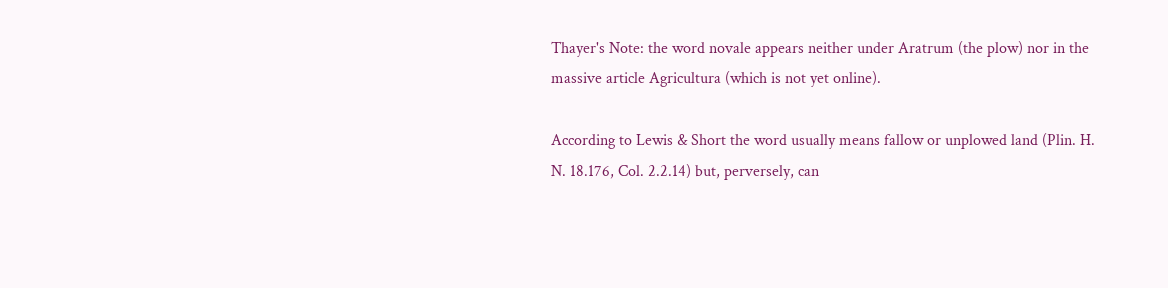Thayer's Note: the word novale appears neither under Aratrum (the plow) nor in the massive article Agricultura (which is not yet online).

According to Lewis & Short the word usually means fallow or unplowed land (Plin. H. N. 18.176, Col. 2.2.14) but, perversely, can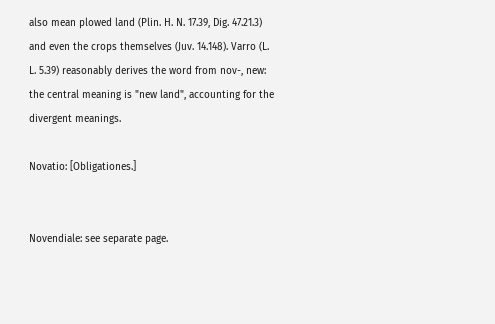also mean plowed land (Plin. H. N. 17.39, Dig. 47.21.3) and even the crops themselves (Juv. 14.148). Varro (L. L. 5.39) reasonably derives the word from nov-, new: the central meaning is "new land", accounting for the divergent meanings.

Novatio: [Obligationes.]


Novendiale: see separate page.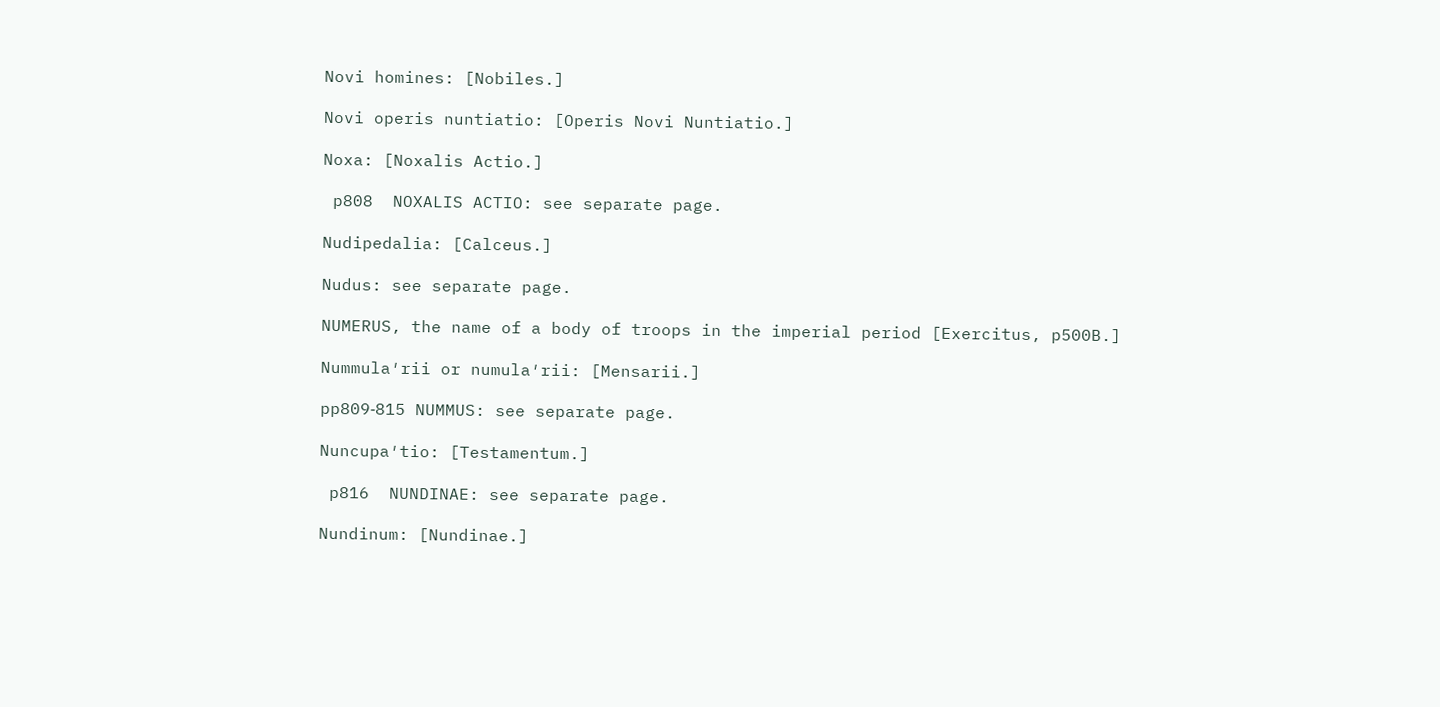Novi homines: [Nobiles.]

Novi operis nuntiatio: [Operis Novi Nuntiatio.]

Noxa: [Noxalis Actio.]

 p808  NOXALIS ACTIO: see separate page.

Nudipedalia: [Calceus.]

Nudus: see separate page.

NUMERUS, the name of a body of troops in the imperial period [Exercitus, p500B.]

Nummula′rii or numula′rii: [Mensarii.]

pp809‑815 NUMMUS: see separate page.

Nuncupa′tio: [Testamentum.]

 p816  NUNDINAE: see separate page.

Nundinum: [Nundinae.]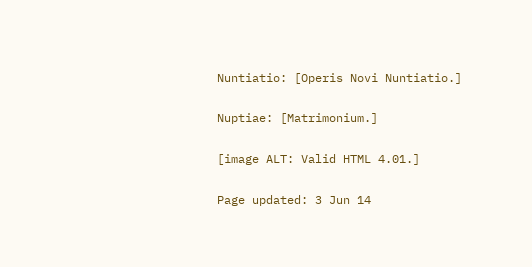Nuntiatio: [Operis Novi Nuntiatio.]

Nuptiae: [Matrimonium.]

[image ALT: Valid HTML 4.01.]

Page updated: 3 Jun 14